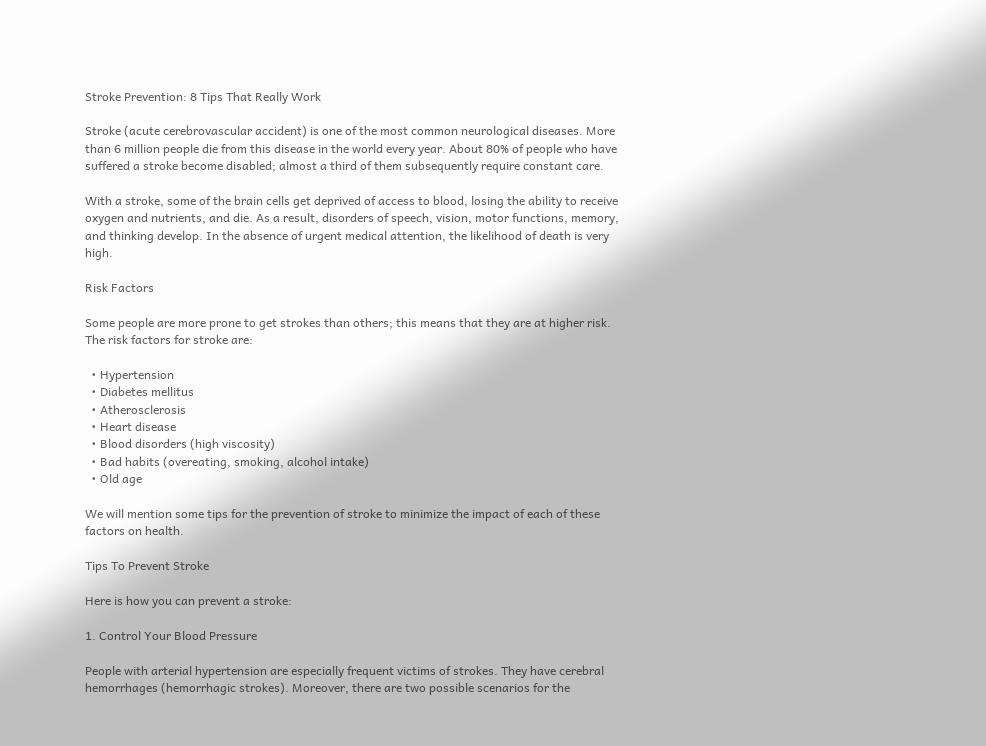Stroke Prevention: 8 Tips That Really Work

Stroke (acute cerebrovascular accident) is one of the most common neurological diseases. More than 6 million people die from this disease in the world every year. About 80% of people who have suffered a stroke become disabled; almost a third of them subsequently require constant care.

With a stroke, some of the brain cells get deprived of access to blood, losing the ability to receive oxygen and nutrients, and die. As a result, disorders of speech, vision, motor functions, memory, and thinking develop. In the absence of urgent medical attention, the likelihood of death is very high.

Risk Factors

Some people are more prone to get strokes than others; this means that they are at higher risk. The risk factors for stroke are:

  • Hypertension
  • Diabetes mellitus
  • Atherosclerosis
  • Heart disease
  • Blood disorders (high viscosity)
  • Bad habits (overeating, smoking, alcohol intake)
  • Old age

We will mention some tips for the prevention of stroke to minimize the impact of each of these factors on health.

Tips To Prevent Stroke

Here is how you can prevent a stroke:

1. Control Your Blood Pressure

People with arterial hypertension are especially frequent victims of strokes. They have cerebral hemorrhages (hemorrhagic strokes). Moreover, there are two possible scenarios for the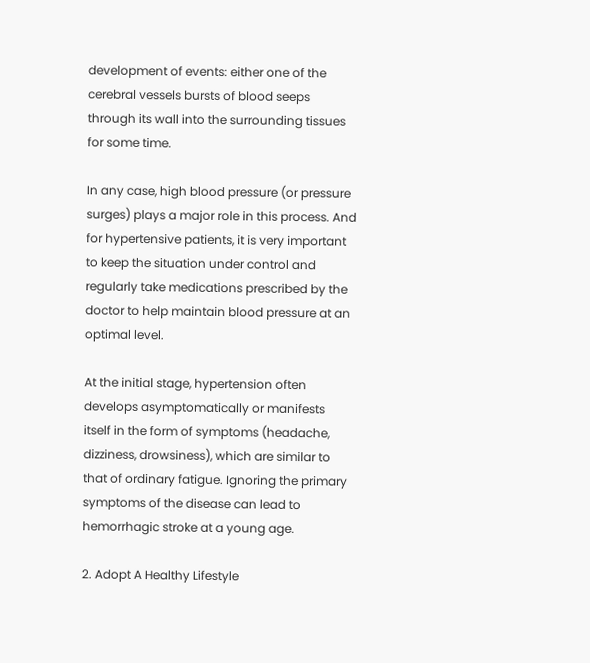development of events: either one of the cerebral vessels bursts of blood seeps through its wall into the surrounding tissues for some time.

In any case, high blood pressure (or pressure surges) plays a major role in this process. And for hypertensive patients, it is very important to keep the situation under control and regularly take medications prescribed by the doctor to help maintain blood pressure at an optimal level.

At the initial stage, hypertension often develops asymptomatically or manifests itself in the form of symptoms (headache, dizziness, drowsiness), which are similar to that of ordinary fatigue. Ignoring the primary symptoms of the disease can lead to hemorrhagic stroke at a young age.

2. Adopt A Healthy Lifestyle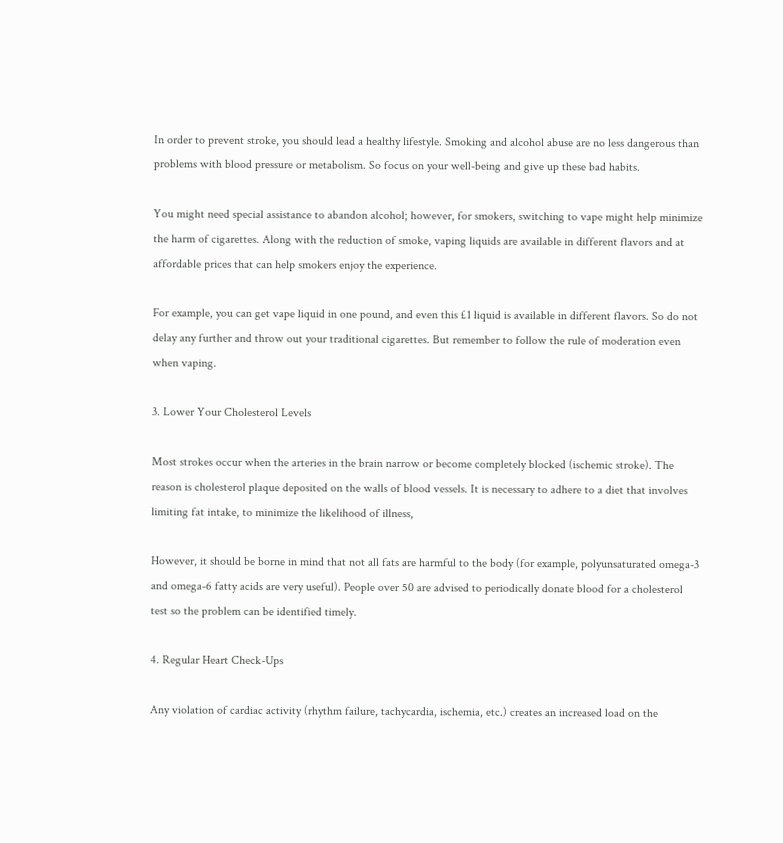In order to prevent stroke, you should lead a healthy lifestyle. Smoking and alcohol abuse are no less dangerous than problems with blood pressure or metabolism. So focus on your well-being and give up these bad habits.

You might need special assistance to abandon alcohol; however, for smokers, switching to vape might help minimize the harm of cigarettes. Along with the reduction of smoke, vaping liquids are available in different flavors and at affordable prices that can help smokers enjoy the experience.

For example, you can get vape liquid in one pound, and even this £1 liquid is available in different flavors. So do not delay any further and throw out your traditional cigarettes. But remember to follow the rule of moderation even when vaping.

3. Lower Your Cholesterol Levels

Most strokes occur when the arteries in the brain narrow or become completely blocked (ischemic stroke). The reason is cholesterol plaque deposited on the walls of blood vessels. It is necessary to adhere to a diet that involves limiting fat intake, to minimize the likelihood of illness,

However, it should be borne in mind that not all fats are harmful to the body (for example, polyunsaturated omega-3 and omega-6 fatty acids are very useful). People over 50 are advised to periodically donate blood for a cholesterol test so the problem can be identified timely.

4. Regular Heart Check-Ups

Any violation of cardiac activity (rhythm failure, tachycardia, ischemia, etc.) creates an increased load on the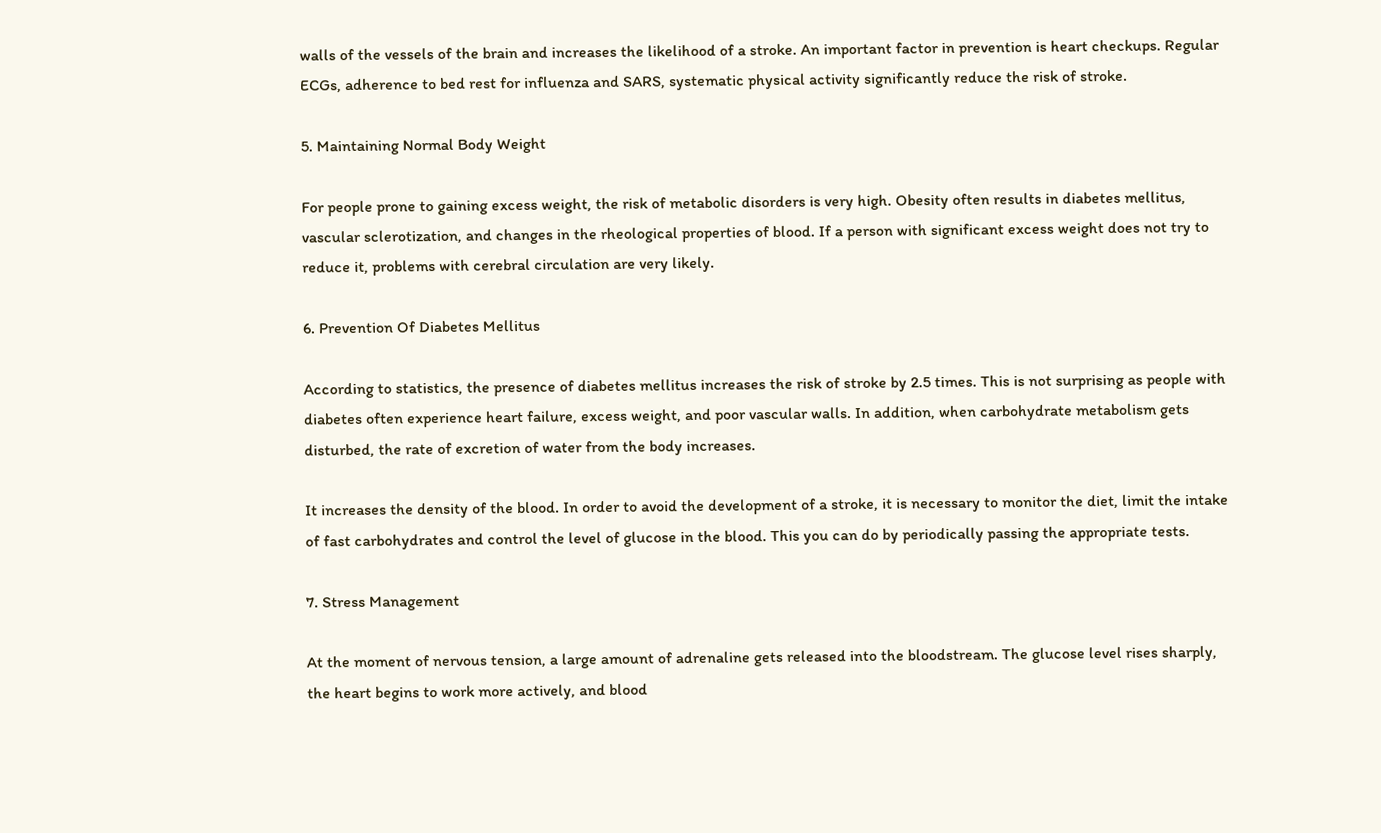walls of the vessels of the brain and increases the likelihood of a stroke. An important factor in prevention is heart checkups. Regular ECGs, adherence to bed rest for influenza and SARS, systematic physical activity significantly reduce the risk of stroke.

5. Maintaining Normal Body Weight

For people prone to gaining excess weight, the risk of metabolic disorders is very high. Obesity often results in diabetes mellitus, vascular sclerotization, and changes in the rheological properties of blood. If a person with significant excess weight does not try to reduce it, problems with cerebral circulation are very likely.

6. Prevention Of Diabetes Mellitus

According to statistics, the presence of diabetes mellitus increases the risk of stroke by 2.5 times. This is not surprising as people with diabetes often experience heart failure, excess weight, and poor vascular walls. In addition, when carbohydrate metabolism gets disturbed, the rate of excretion of water from the body increases.

It increases the density of the blood. In order to avoid the development of a stroke, it is necessary to monitor the diet, limit the intake of fast carbohydrates and control the level of glucose in the blood. This you can do by periodically passing the appropriate tests.

7. Stress Management

At the moment of nervous tension, a large amount of adrenaline gets released into the bloodstream. The glucose level rises sharply, the heart begins to work more actively, and blood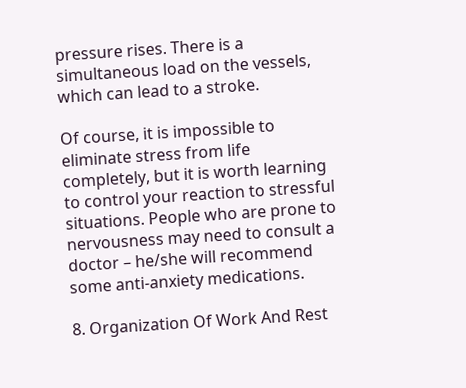pressure rises. There is a simultaneous load on the vessels, which can lead to a stroke.

Of course, it is impossible to eliminate stress from life completely, but it is worth learning to control your reaction to stressful situations. People who are prone to nervousness may need to consult a doctor – he/she will recommend some anti-anxiety medications.

8. Organization Of Work And Rest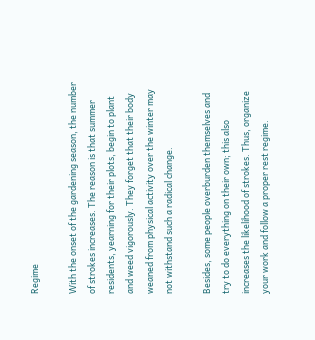Regime

With the onset of the gardening season, the number of strokes increases. The reason is that summer residents, yearning for their plots, begin to plant and weed vigorously. They forget that their body weaned from physical activity over the winter may not withstand such a radical change.

Besides, some people overburden themselves and try to do everything on their own; this also increases the likelihood of strokes. Thus, organize your work and follow a proper rest regime.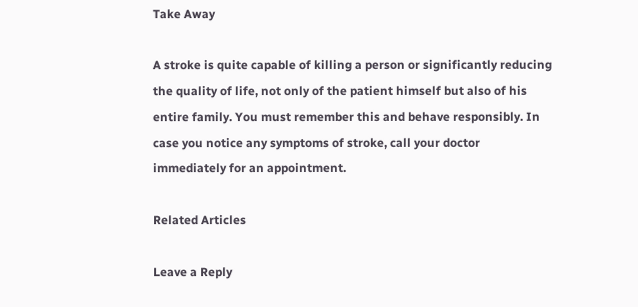Take Away

A stroke is quite capable of killing a person or significantly reducing the quality of life, not only of the patient himself but also of his entire family. You must remember this and behave responsibly. In case you notice any symptoms of stroke, call your doctor immediately for an appointment.

Related Articles

Leave a Reply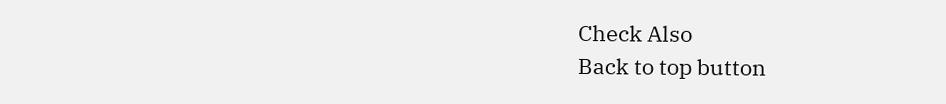Check Also
Back to top button